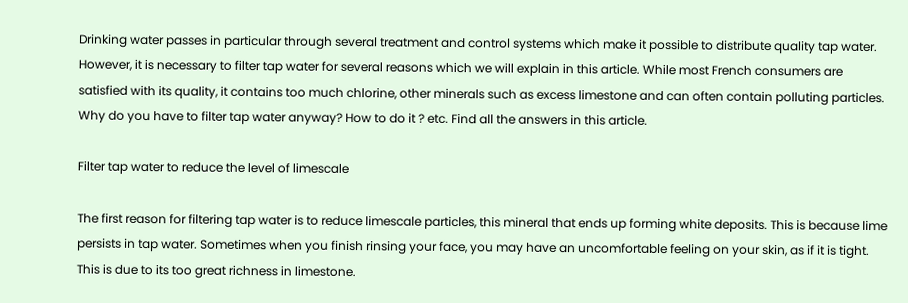Drinking water passes in particular through several treatment and control systems which make it possible to distribute quality tap water. However, it is necessary to filter tap water for several reasons which we will explain in this article. While most French consumers are satisfied with its quality, it contains too much chlorine, other minerals such as excess limestone and can often contain polluting particles. Why do you have to filter tap water anyway? How to do it ? etc. Find all the answers in this article.

Filter tap water to reduce the level of limescale

The first reason for filtering tap water is to reduce limescale particles, this mineral that ends up forming white deposits. This is because lime persists in tap water. Sometimes when you finish rinsing your face, you may have an uncomfortable feeling on your skin, as if it is tight. This is due to its too great richness in limestone.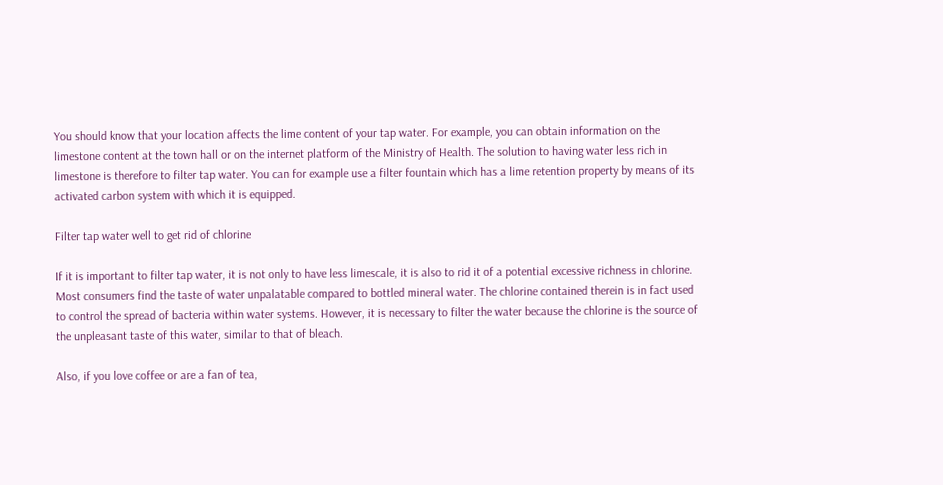You should know that your location affects the lime content of your tap water. For example, you can obtain information on the limestone content at the town hall or on the internet platform of the Ministry of Health. The solution to having water less rich in limestone is therefore to filter tap water. You can for example use a filter fountain which has a lime retention property by means of its activated carbon system with which it is equipped.

Filter tap water well to get rid of chlorine

If it is important to filter tap water, it is not only to have less limescale, it is also to rid it of a potential excessive richness in chlorine. Most consumers find the taste of water unpalatable compared to bottled mineral water. The chlorine contained therein is in fact used to control the spread of bacteria within water systems. However, it is necessary to filter the water because the chlorine is the source of the unpleasant taste of this water, similar to that of bleach.

Also, if you love coffee or are a fan of tea,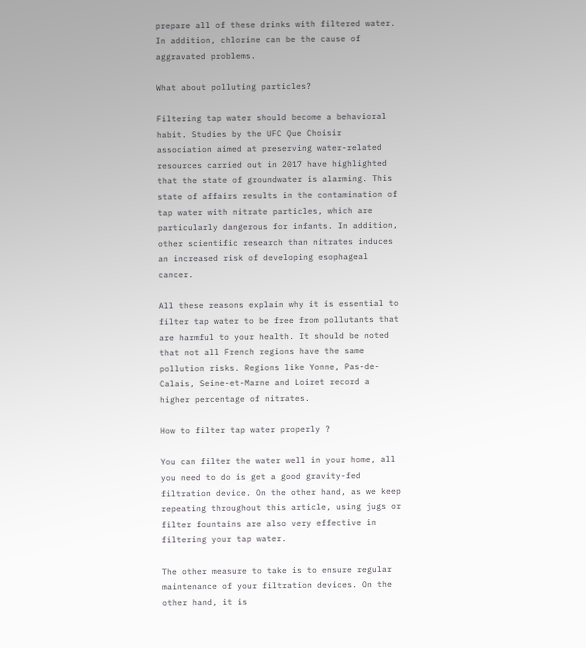prepare all of these drinks with filtered water. In addition, chlorine can be the cause of aggravated problems.

What about polluting particles?

Filtering tap water should become a behavioral habit. Studies by the UFC Que Choisir association aimed at preserving water-related resources carried out in 2017 have highlighted that the state of groundwater is alarming. This state of affairs results in the contamination of tap water with nitrate particles, which are particularly dangerous for infants. In addition, other scientific research than nitrates induces an increased risk of developing esophageal cancer.

All these reasons explain why it is essential to filter tap water to be free from pollutants that are harmful to your health. It should be noted that not all French regions have the same pollution risks. Regions like Yonne, Pas-de-Calais, Seine-et-Marne and Loiret record a higher percentage of nitrates.

How to filter tap water properly ?

You can filter the water well in your home, all you need to do is get a good gravity-fed filtration device. On the other hand, as we keep repeating throughout this article, using jugs or filter fountains are also very effective in filtering your tap water.

The other measure to take is to ensure regular maintenance of your filtration devices. On the other hand, it is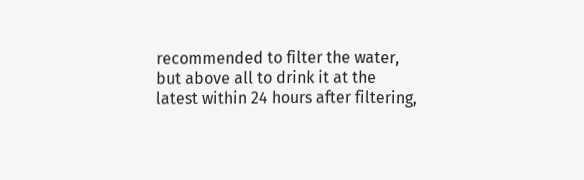recommended to filter the water, but above all to drink it at the latest within 24 hours after filtering,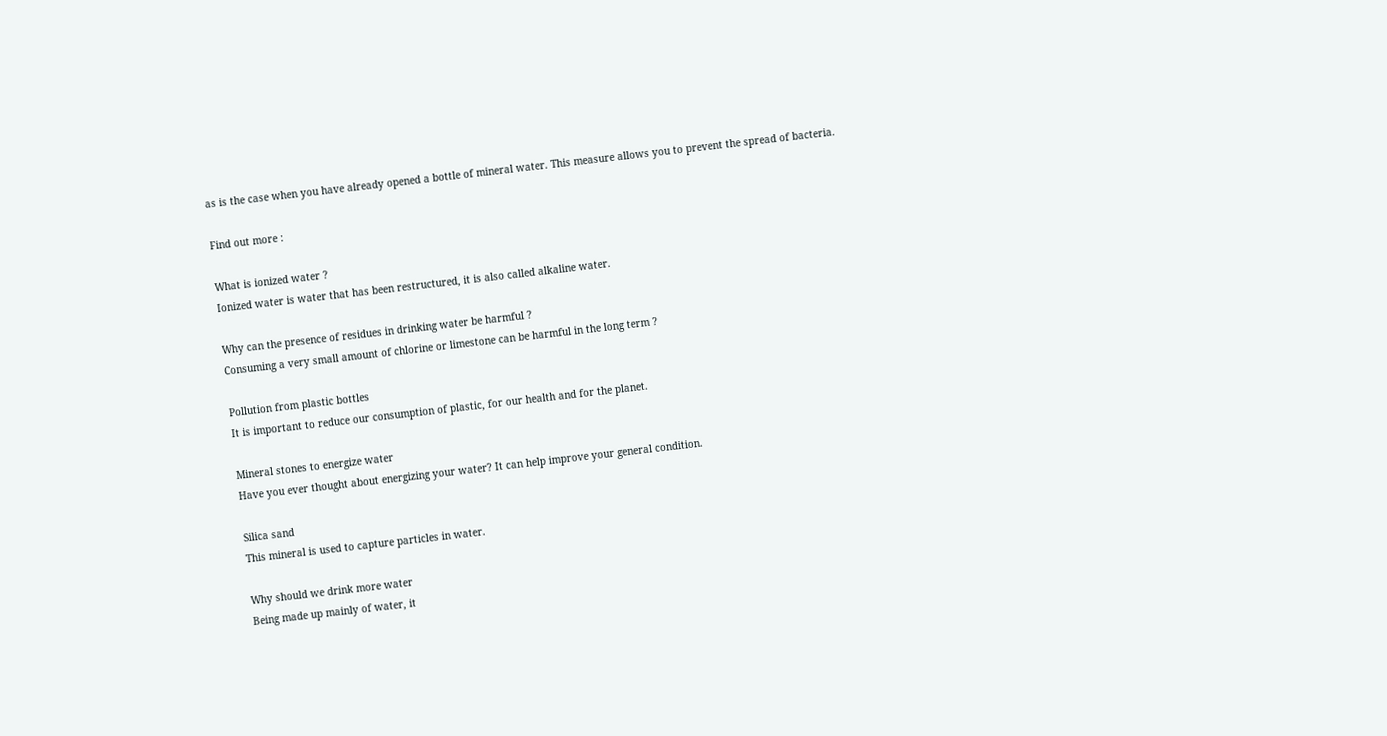as is the case when you have already opened a bottle of mineral water. This measure allows you to prevent the spread of bacteria.

Find out more :

What is ionized water ?
Ionized water is water that has been restructured, it is also called alkaline water.

Why can the presence of residues in drinking water be harmful ?
Consuming a very small amount of chlorine or limestone can be harmful in the long term ?

Pollution from plastic bottles
It is important to reduce our consumption of plastic, for our health and for the planet.

Mineral stones to energize water
Have you ever thought about energizing your water? It can help improve your general condition.

Silica sand
This mineral is used to capture particles in water.

Why should we drink more water
Being made up mainly of water, it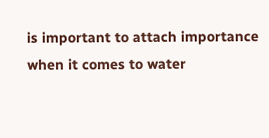is important to attach importance when it comes to water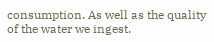consumption. As well as the quality of the water we ingest.